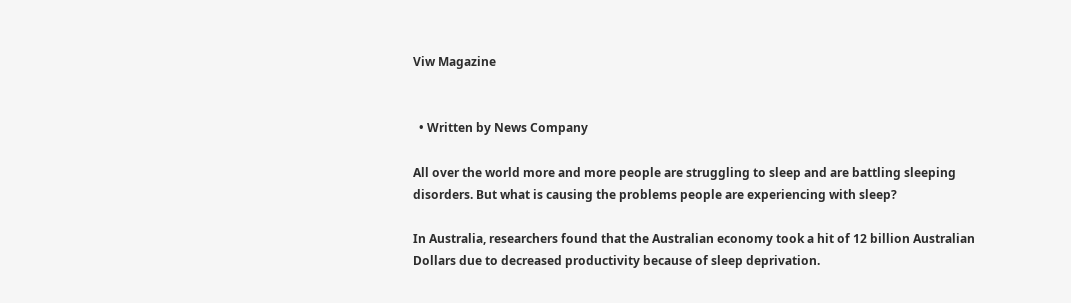Viw Magazine


  • Written by News Company

All over the world more and more people are struggling to sleep and are battling sleeping disorders. But what is causing the problems people are experiencing with sleep?

In Australia, researchers found that the Australian economy took a hit of 12 billion Australian Dollars due to decreased productivity because of sleep deprivation.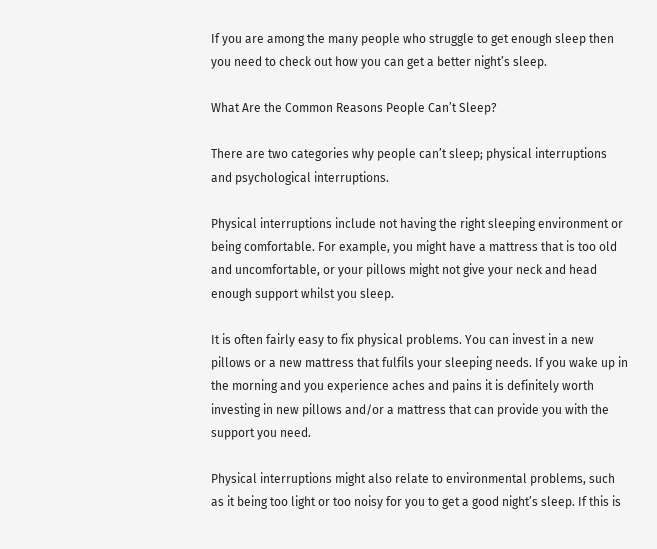If you are among the many people who struggle to get enough sleep then you need to check out how you can get a better night’s sleep.

What Are the Common Reasons People Can’t Sleep?

There are two categories why people can’t sleep; physical interruptions and psychological interruptions.

Physical interruptions include not having the right sleeping environment or being comfortable. For example, you might have a mattress that is too old and uncomfortable, or your pillows might not give your neck and head enough support whilst you sleep.

It is often fairly easy to fix physical problems. You can invest in a new pillows or a new mattress that fulfils your sleeping needs. If you wake up in the morning and you experience aches and pains it is definitely worth investing in new pillows and/or a mattress that can provide you with the support you need.

Physical interruptions might also relate to environmental problems, such as it being too light or too noisy for you to get a good night’s sleep. If this is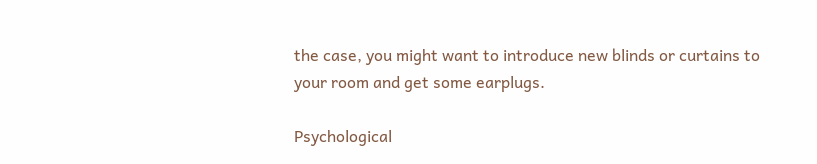the case, you might want to introduce new blinds or curtains to your room and get some earplugs.

Psychological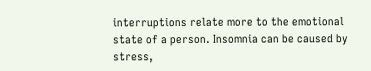interruptions relate more to the emotional state of a person. Insomnia can be caused by stress,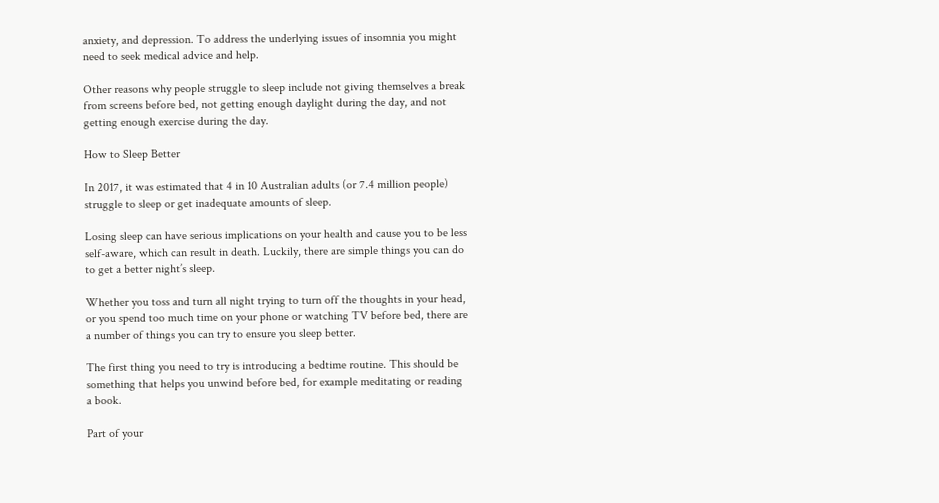anxiety, and depression. To address the underlying issues of insomnia you might need to seek medical advice and help.

Other reasons why people struggle to sleep include not giving themselves a break from screens before bed, not getting enough daylight during the day, and not getting enough exercise during the day.

How to Sleep Better

In 2017, it was estimated that 4 in 10 Australian adults (or 7.4 million people) struggle to sleep or get inadequate amounts of sleep.

Losing sleep can have serious implications on your health and cause you to be less self-aware, which can result in death. Luckily, there are simple things you can do to get a better night’s sleep.

Whether you toss and turn all night trying to turn off the thoughts in your head, or you spend too much time on your phone or watching TV before bed, there are a number of things you can try to ensure you sleep better.

The first thing you need to try is introducing a bedtime routine. This should be something that helps you unwind before bed, for example meditating or reading a book.

Part of your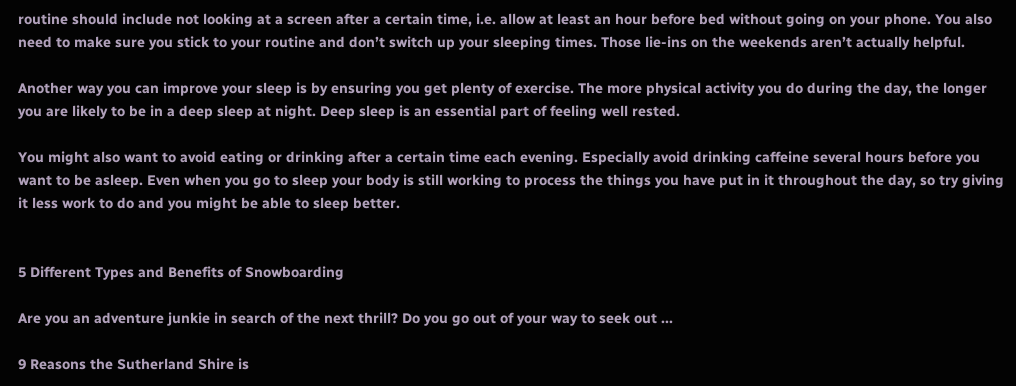routine should include not looking at a screen after a certain time, i.e. allow at least an hour before bed without going on your phone. You also need to make sure you stick to your routine and don’t switch up your sleeping times. Those lie-ins on the weekends aren’t actually helpful.

Another way you can improve your sleep is by ensuring you get plenty of exercise. The more physical activity you do during the day, the longer you are likely to be in a deep sleep at night. Deep sleep is an essential part of feeling well rested.

You might also want to avoid eating or drinking after a certain time each evening. Especially avoid drinking caffeine several hours before you want to be asleep. Even when you go to sleep your body is still working to process the things you have put in it throughout the day, so try giving it less work to do and you might be able to sleep better.


5 Different Types and Benefits of Snowboarding

Are you an adventure junkie in search of the next thrill? Do you go out of your way to seek out ...

9 Reasons the Sutherland Shire is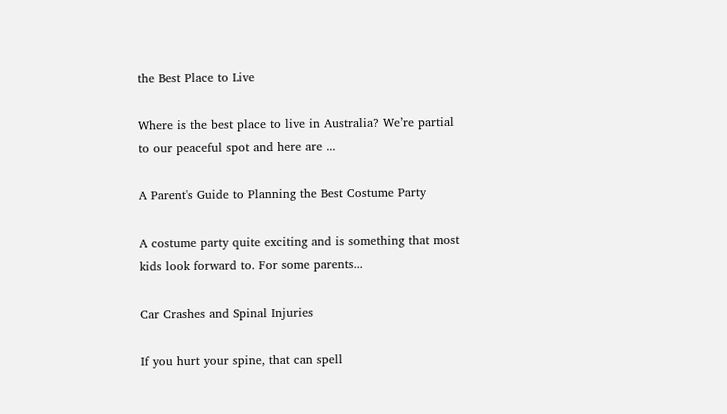the Best Place to Live

Where is the best place to live in Australia? We’re partial to our peaceful spot and here are ...

A Parent's Guide to Planning the Best Costume Party

A costume party quite exciting and is something that most kids look forward to. For some parents...

Car Crashes and Spinal Injuries

If you hurt your spine, that can spell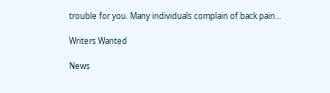trouble for you. Many individuals complain of back pain...

Writers Wanted

News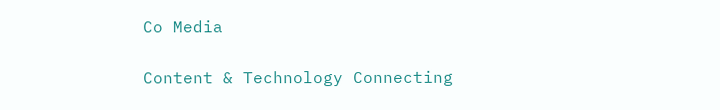Co Media

Content & Technology Connecting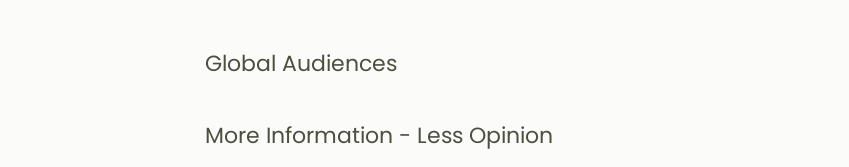Global Audiences

More Information - Less Opinion